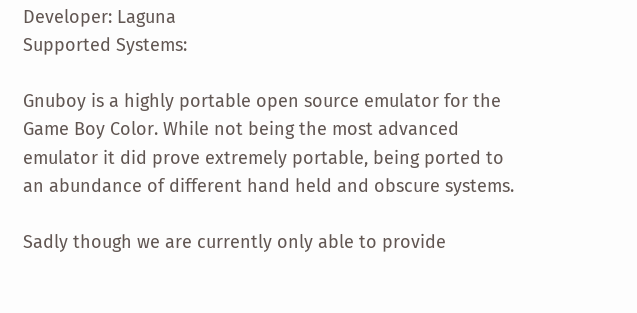Developer: Laguna
Supported Systems:

Gnuboy is a highly portable open source emulator for the Game Boy Color. While not being the most advanced emulator it did prove extremely portable, being ported to an abundance of different hand held and obscure systems.

Sadly though we are currently only able to provide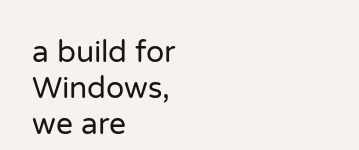a build for Windows, we are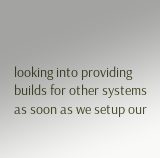looking into providing builds for other systems as soon as we setup our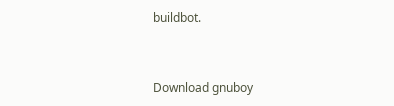buildbot.


Download gnuboy